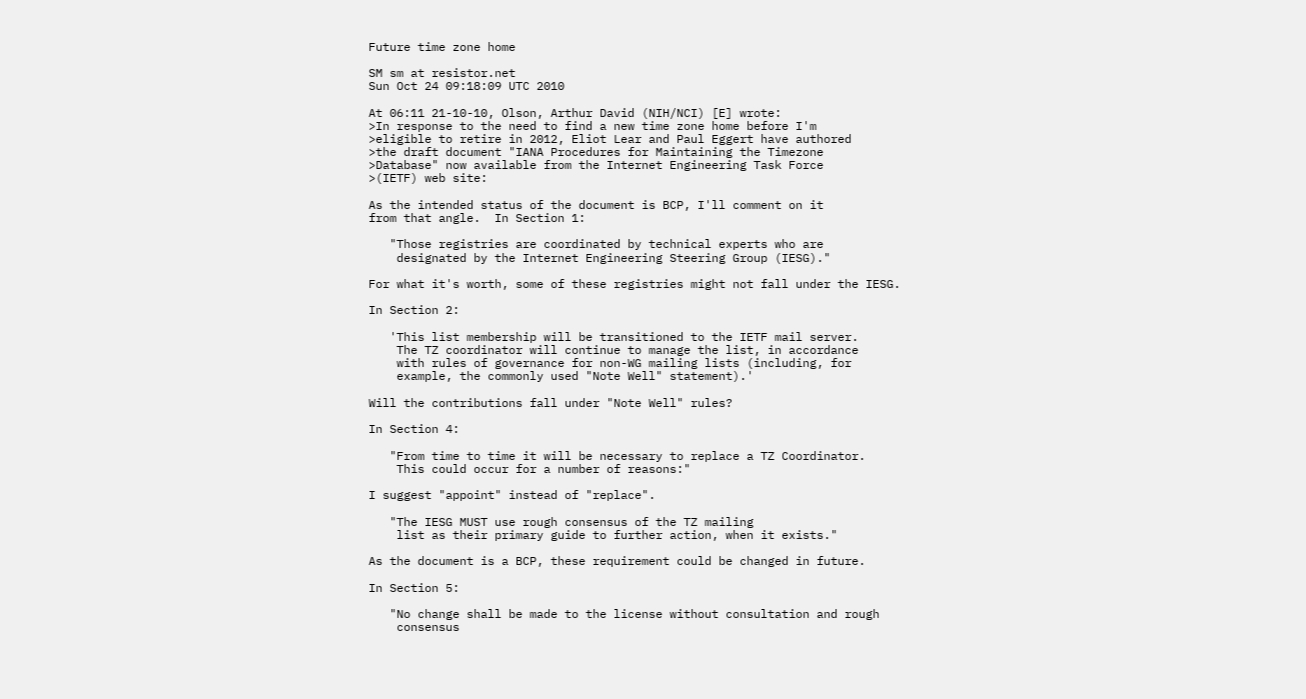Future time zone home

SM sm at resistor.net
Sun Oct 24 09:18:09 UTC 2010

At 06:11 21-10-10, Olson, Arthur David (NIH/NCI) [E] wrote:
>In response to the need to find a new time zone home before I'm
>eligible to retire in 2012, Eliot Lear and Paul Eggert have authored
>the draft document "IANA Procedures for Maintaining the Timezone
>Database" now available from the Internet Engineering Task Force
>(IETF) web site:

As the intended status of the document is BCP, I'll comment on it
from that angle.  In Section 1:

   "Those registries are coordinated by technical experts who are
    designated by the Internet Engineering Steering Group (IESG)."

For what it's worth, some of these registries might not fall under the IESG.

In Section 2:

   'This list membership will be transitioned to the IETF mail server.
    The TZ coordinator will continue to manage the list, in accordance
    with rules of governance for non-WG mailing lists (including, for
    example, the commonly used "Note Well" statement).'

Will the contributions fall under "Note Well" rules?

In Section 4:

   "From time to time it will be necessary to replace a TZ Coordinator.
    This could occur for a number of reasons:"

I suggest "appoint" instead of "replace".

   "The IESG MUST use rough consensus of the TZ mailing
    list as their primary guide to further action, when it exists."

As the document is a BCP, these requirement could be changed in future.

In Section 5:

   "No change shall be made to the license without consultation and rough
    consensus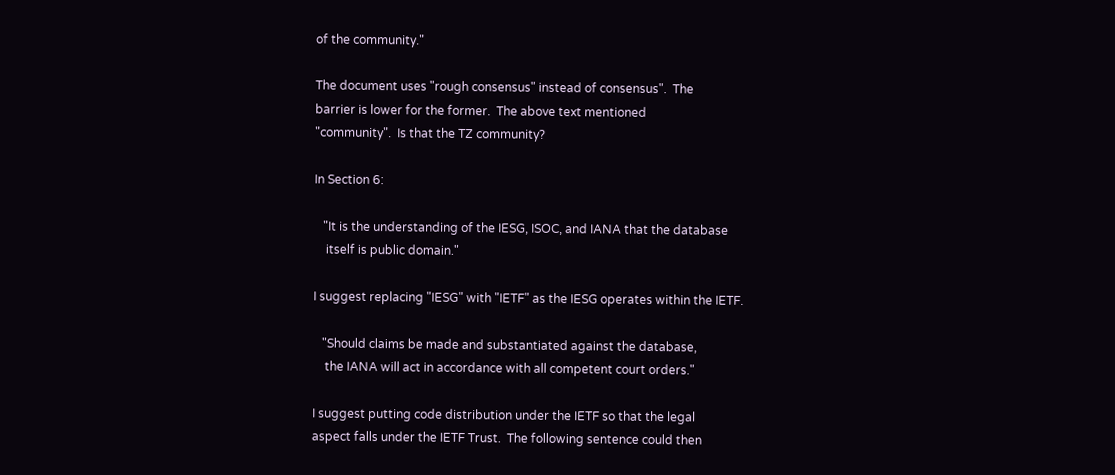of the community."

The document uses "rough consensus" instead of consensus".  The
barrier is lower for the former.  The above text mentioned
"community".  Is that the TZ community?

In Section 6:

   "It is the understanding of the IESG, ISOC, and IANA that the database
    itself is public domain."

I suggest replacing "IESG" with "IETF" as the IESG operates within the IETF.

   "Should claims be made and substantiated against the database,
    the IANA will act in accordance with all competent court orders."

I suggest putting code distribution under the IETF so that the legal
aspect falls under the IETF Trust.  The following sentence could then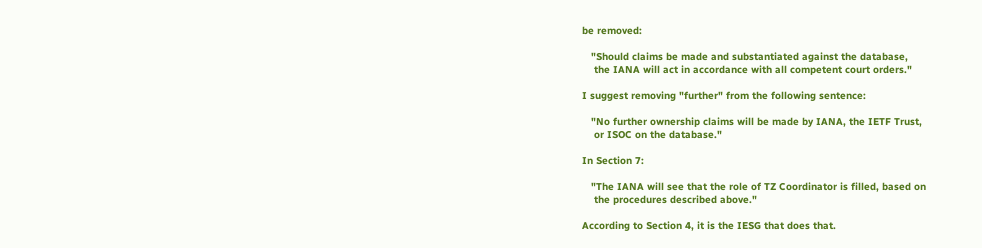be removed:

   "Should claims be made and substantiated against the database,
    the IANA will act in accordance with all competent court orders."

I suggest removing "further" from the following sentence:

   "No further ownership claims will be made by IANA, the IETF Trust,
    or ISOC on the database."

In Section 7:

   "The IANA will see that the role of TZ Coordinator is filled, based on
    the procedures described above."

According to Section 4, it is the IESG that does that.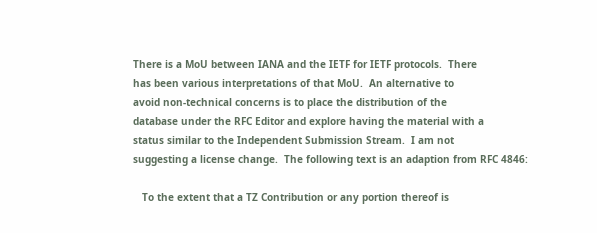There is a MoU between IANA and the IETF for IETF protocols.  There
has been various interpretations of that MoU.  An alternative to
avoid non-technical concerns is to place the distribution of the
database under the RFC Editor and explore having the material with a
status similar to the Independent Submission Stream.  I am not
suggesting a license change.  The following text is an adaption from RFC 4846:

   To the extent that a TZ Contribution or any portion thereof is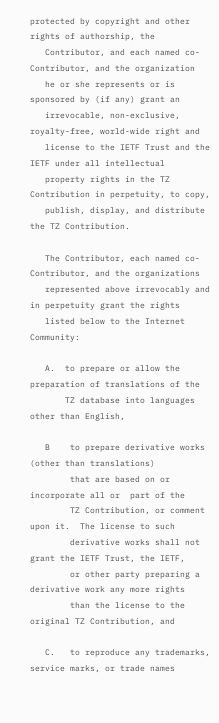protected by copyright and other rights of authorship, the
   Contributor, and each named co-Contributor, and the organization
   he or she represents or is sponsored by (if any) grant an
   irrevocable, non-exclusive, royalty-free, world-wide right and
   license to the IETF Trust and the IETF under all intellectual
   property rights in the TZ Contribution in perpetuity, to copy,
   publish, display, and distribute the TZ Contribution.

   The Contributor, each named co-Contributor, and the organizations
   represented above irrevocably and in perpetuity grant the rights
   listed below to the Internet Community:

   A.  to prepare or allow the preparation of translations of the
       TZ database into languages other than English,

   B    to prepare derivative works (other than translations)
        that are based on or incorporate all or  part of the
        TZ Contribution, or comment upon it.  The license to such
        derivative works shall not grant the IETF Trust, the IETF,
        or other party preparing a derivative work any more rights
        than the license to the original TZ Contribution, and

   C.   to reproduce any trademarks, service marks, or trade names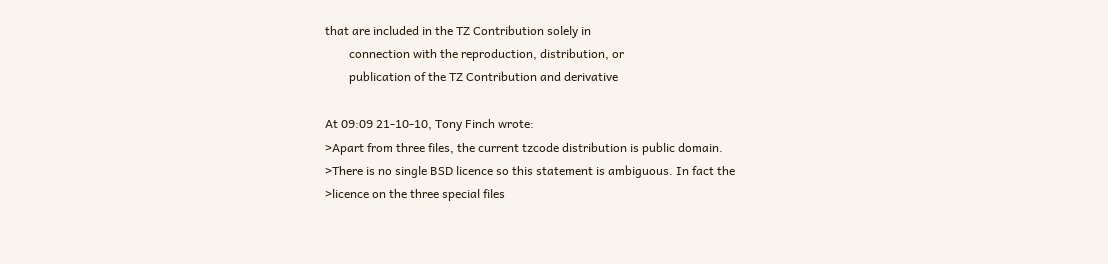that are included in the TZ Contribution solely in
        connection with the reproduction, distribution, or
        publication of the TZ Contribution and derivative

At 09:09 21-10-10, Tony Finch wrote:
>Apart from three files, the current tzcode distribution is public domain.
>There is no single BSD licence so this statement is ambiguous. In fact the
>licence on the three special files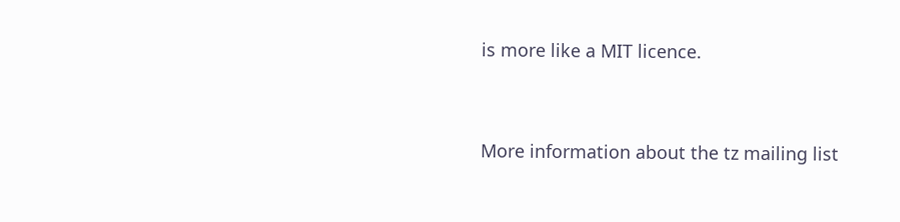is more like a MIT licence.



More information about the tz mailing list